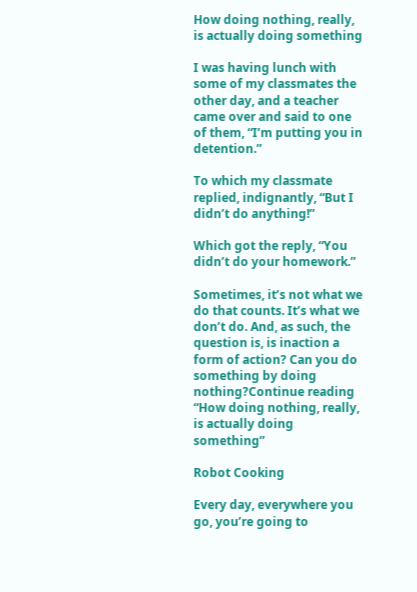How doing nothing, really, is actually doing something

I was having lunch with some of my classmates the other day, and a teacher came over and said to one of them, “I’m putting you in detention.”

To which my classmate replied, indignantly, “But I didn’t do anything!”

Which got the reply, “You didn’t do your homework.”

Sometimes, it’s not what we do that counts. It’s what we don’t do. And, as such, the question is, is inaction a form of action? Can you do something by doing nothing?Continue reading “How doing nothing, really, is actually doing something”

Robot Cooking

Every day, everywhere you go, you’re going to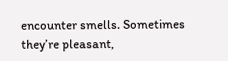encounter smells. Sometimes they’re pleasant,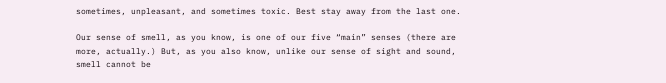sometimes, unpleasant, and sometimes toxic. Best stay away from the last one.

Our sense of smell, as you know, is one of our five “main” senses (there are more, actually.) But, as you also know, unlike our sense of sight and sound, smell cannot be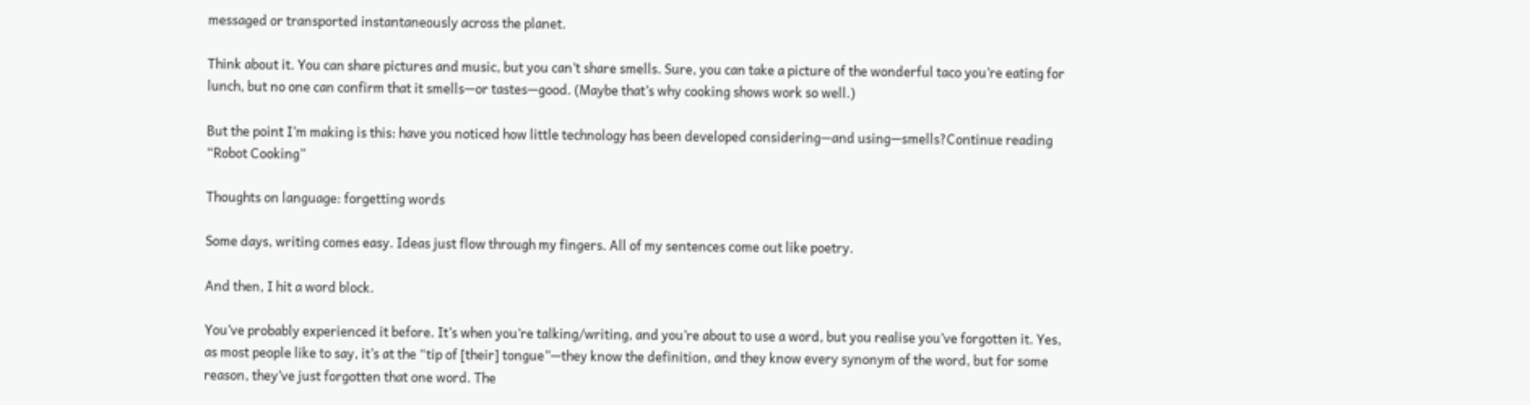messaged or transported instantaneously across the planet.

Think about it. You can share pictures and music, but you can’t share smells. Sure, you can take a picture of the wonderful taco you’re eating for lunch, but no one can confirm that it smells—or tastes—good. (Maybe that’s why cooking shows work so well.)

But the point I’m making is this: have you noticed how little technology has been developed considering—and using—smells?Continue reading “Robot Cooking”

Thoughts on language: forgetting words

Some days, writing comes easy. Ideas just flow through my fingers. All of my sentences come out like poetry.

And then, I hit a word block.

You’ve probably experienced it before. It’s when you’re talking/writing, and you’re about to use a word, but you realise you’ve forgotten it. Yes, as most people like to say, it’s at the “tip of [their] tongue”—they know the definition, and they know every synonym of the word, but for some reason, they’ve just forgotten that one word. The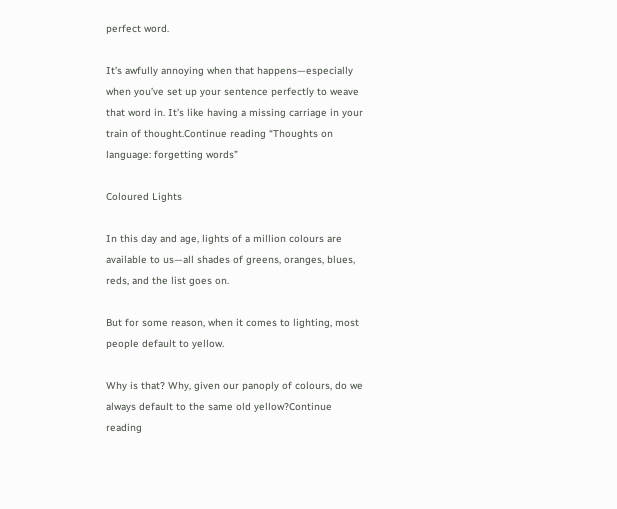perfect word.

It’s awfully annoying when that happens—especially when you’ve set up your sentence perfectly to weave that word in. It’s like having a missing carriage in your train of thought.Continue reading “Thoughts on language: forgetting words”

Coloured Lights

In this day and age, lights of a million colours are available to us—all shades of greens, oranges, blues, reds, and the list goes on.

But for some reason, when it comes to lighting, most people default to yellow.

Why is that? Why, given our panoply of colours, do we always default to the same old yellow?Continue reading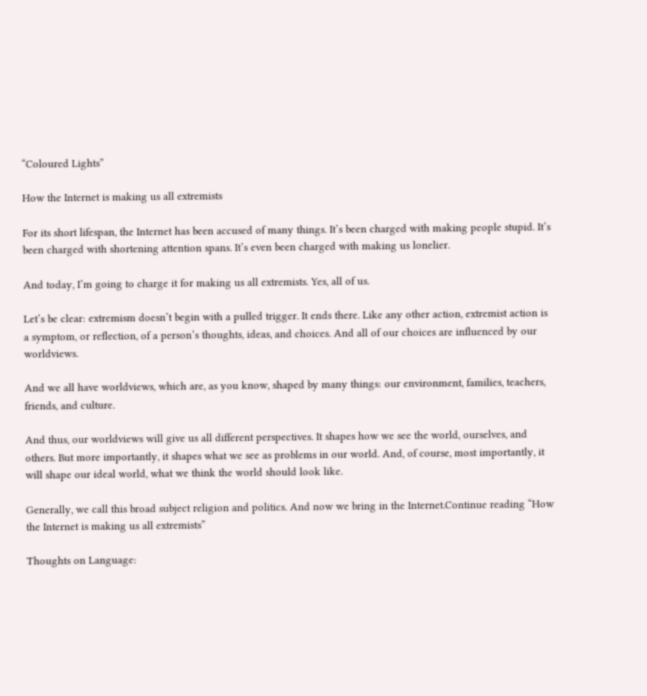“Coloured Lights”

How the Internet is making us all extremists

For its short lifespan, the Internet has been accused of many things. It’s been charged with making people stupid. It’s been charged with shortening attention spans. It’s even been charged with making us lonelier.

And today, I’m going to charge it for making us all extremists. Yes, all of us.

Let’s be clear: extremism doesn’t begin with a pulled trigger. It ends there. Like any other action, extremist action is a symptom, or reflection, of a person’s thoughts, ideas, and choices. And all of our choices are influenced by our worldviews.

And we all have worldviews, which are, as you know, shaped by many things: our environment, families, teachers, friends, and culture.

And thus, our worldviews will give us all different perspectives. It shapes how we see the world, ourselves, and others. But more importantly, it shapes what we see as problems in our world. And, of course, most importantly, it will shape our ideal world, what we think the world should look like.

Generally, we call this broad subject religion and politics. And now we bring in the Internet.Continue reading “How the Internet is making us all extremists”

Thoughts on Language: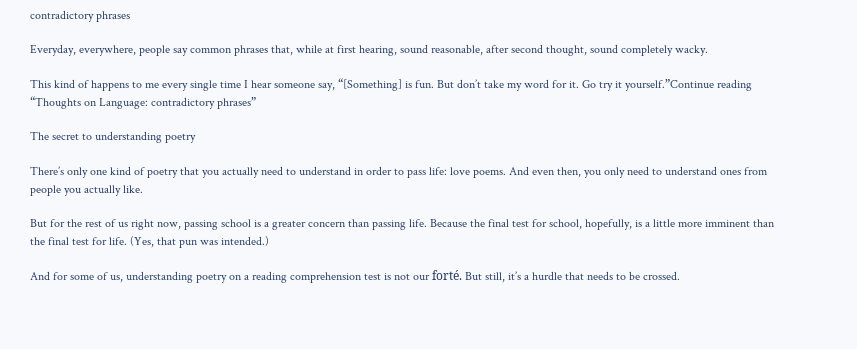contradictory phrases

Everyday, everywhere, people say common phrases that, while at first hearing, sound reasonable, after second thought, sound completely wacky.

This kind of happens to me every single time I hear someone say, “[Something] is fun. But don’t take my word for it. Go try it yourself.”Continue reading “Thoughts on Language: contradictory phrases”

The secret to understanding poetry

There’s only one kind of poetry that you actually need to understand in order to pass life: love poems. And even then, you only need to understand ones from people you actually like.

But for the rest of us right now, passing school is a greater concern than passing life. Because the final test for school, hopefully, is a little more imminent than the final test for life. (Yes, that pun was intended.)

And for some of us, understanding poetry on a reading comprehension test is not our forté. But still, it’s a hurdle that needs to be crossed.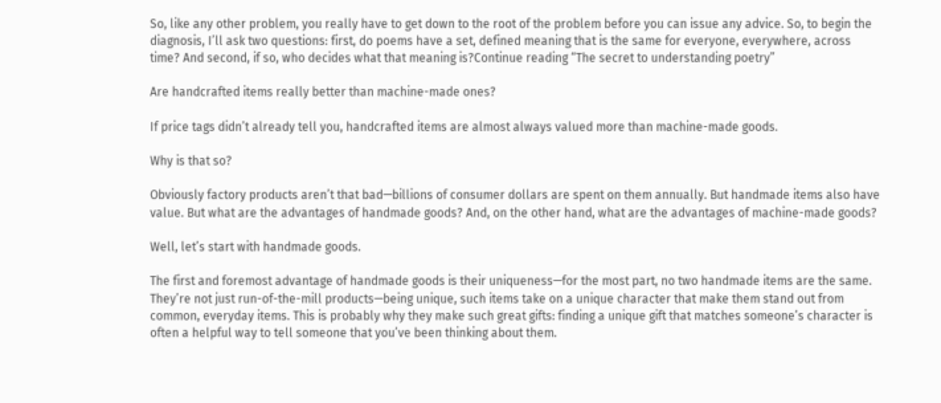So, like any other problem, you really have to get down to the root of the problem before you can issue any advice. So, to begin the diagnosis, I’ll ask two questions: first, do poems have a set, defined meaning that is the same for everyone, everywhere, across time? And second, if so, who decides what that meaning is?Continue reading “The secret to understanding poetry”

Are handcrafted items really better than machine-made ones?

If price tags didn’t already tell you, handcrafted items are almost always valued more than machine-made goods.

Why is that so?

Obviously factory products aren’t that bad—billions of consumer dollars are spent on them annually. But handmade items also have value. But what are the advantages of handmade goods? And, on the other hand, what are the advantages of machine-made goods?

Well, let’s start with handmade goods.

The first and foremost advantage of handmade goods is their uniqueness—for the most part, no two handmade items are the same. They’re not just run-of-the-mill products—being unique, such items take on a unique character that make them stand out from common, everyday items. This is probably why they make such great gifts: finding a unique gift that matches someone’s character is often a helpful way to tell someone that you’ve been thinking about them.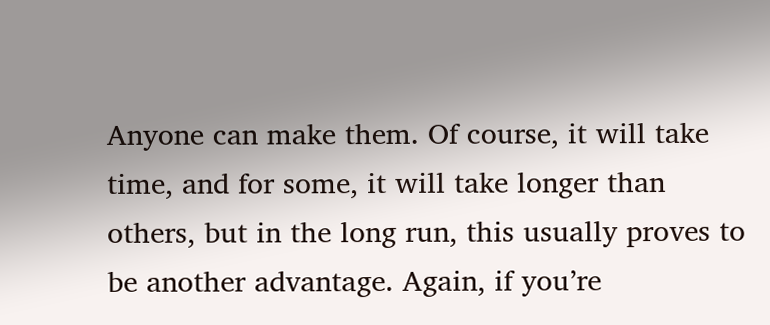Anyone can make them. Of course, it will take time, and for some, it will take longer than others, but in the long run, this usually proves to be another advantage. Again, if you’re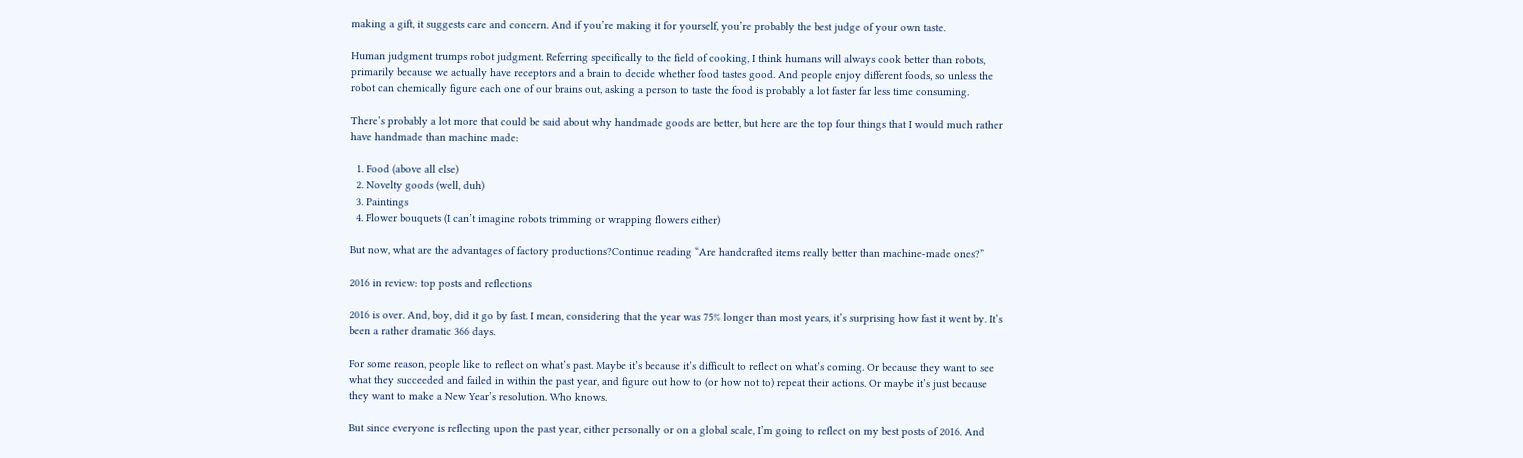making a gift, it suggests care and concern. And if you’re making it for yourself, you’re probably the best judge of your own taste.

Human judgment trumps robot judgment. Referring specifically to the field of cooking, I think humans will always cook better than robots, primarily because we actually have receptors and a brain to decide whether food tastes good. And people enjoy different foods, so unless the robot can chemically figure each one of our brains out, asking a person to taste the food is probably a lot faster far less time consuming.

There’s probably a lot more that could be said about why handmade goods are better, but here are the top four things that I would much rather have handmade than machine made:

  1. Food (above all else)
  2. Novelty goods (well, duh)
  3. Paintings
  4. Flower bouquets (I can’t imagine robots trimming or wrapping flowers either)

But now, what are the advantages of factory productions?Continue reading “Are handcrafted items really better than machine-made ones?”

2016 in review: top posts and reflections

2016 is over. And, boy, did it go by fast. I mean, considering that the year was 75% longer than most years, it’s surprising how fast it went by. It’s been a rather dramatic 366 days.

For some reason, people like to reflect on what’s past. Maybe it’s because it’s difficult to reflect on what’s coming. Or because they want to see what they succeeded and failed in within the past year, and figure out how to (or how not to) repeat their actions. Or maybe it’s just because they want to make a New Year’s resolution. Who knows.

But since everyone is reflecting upon the past year, either personally or on a global scale, I’m going to reflect on my best posts of 2016. And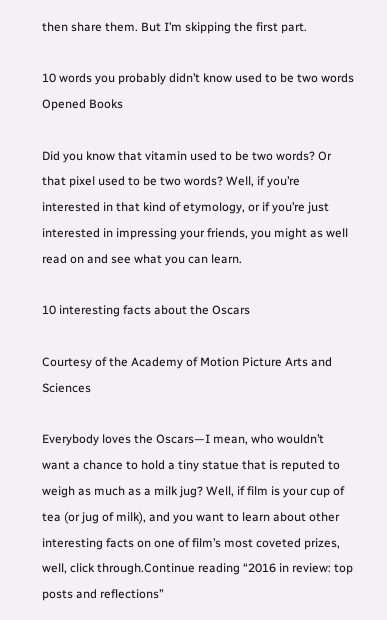then share them. But I’m skipping the first part.

10 words you probably didn’t know used to be two words
Opened Books

Did you know that vitamin used to be two words? Or that pixel used to be two words? Well, if you’re interested in that kind of etymology, or if you’re just interested in impressing your friends, you might as well read on and see what you can learn.

10 interesting facts about the Oscars

Courtesy of the Academy of Motion Picture Arts and Sciences

Everybody loves the Oscars—I mean, who wouldn’t want a chance to hold a tiny statue that is reputed to weigh as much as a milk jug? Well, if film is your cup of tea (or jug of milk), and you want to learn about other interesting facts on one of film’s most coveted prizes, well, click through.Continue reading “2016 in review: top posts and reflections”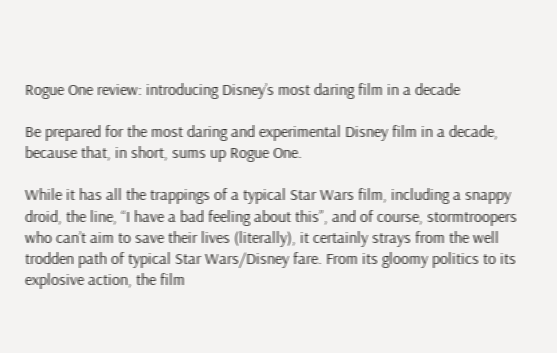Rogue One review: introducing Disney’s most daring film in a decade

Be prepared for the most daring and experimental Disney film in a decade, because that, in short, sums up Rogue One.

While it has all the trappings of a typical Star Wars film, including a snappy droid, the line, “I have a bad feeling about this”, and of course, stormtroopers who can’t aim to save their lives (literally), it certainly strays from the well trodden path of typical Star Wars/Disney fare. From its gloomy politics to its explosive action, the film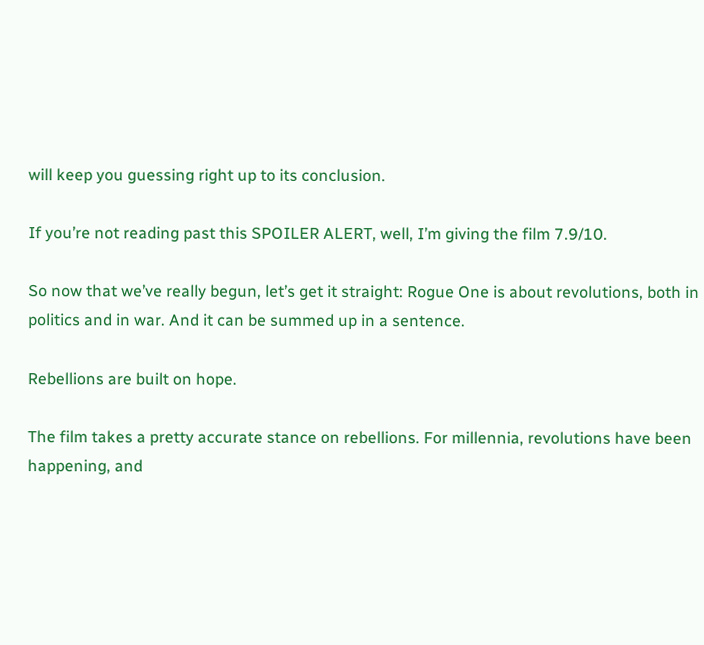will keep you guessing right up to its conclusion.

If you’re not reading past this SPOILER ALERT, well, I’m giving the film 7.9/10.

So now that we’ve really begun, let’s get it straight: Rogue One is about revolutions, both in politics and in war. And it can be summed up in a sentence.

Rebellions are built on hope.

The film takes a pretty accurate stance on rebellions. For millennia, revolutions have been happening, and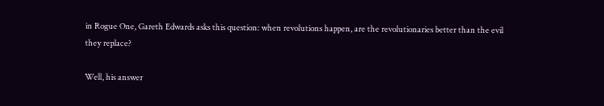in Rogue One, Gareth Edwards asks this question: when revolutions happen, are the revolutionaries better than the evil they replace?

Well, his answer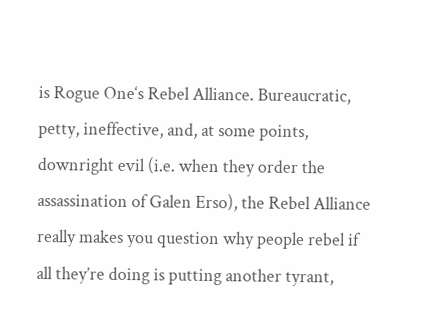is Rogue One‘s Rebel Alliance. Bureaucratic, petty, ineffective, and, at some points, downright evil (i.e. when they order the assassination of Galen Erso), the Rebel Alliance really makes you question why people rebel if all they’re doing is putting another tyrant,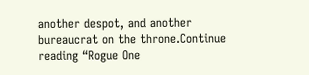another despot, and another bureaucrat on the throne.Continue reading “Rogue One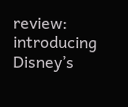review: introducing Disney’s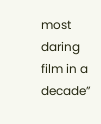most daring film in a decade”